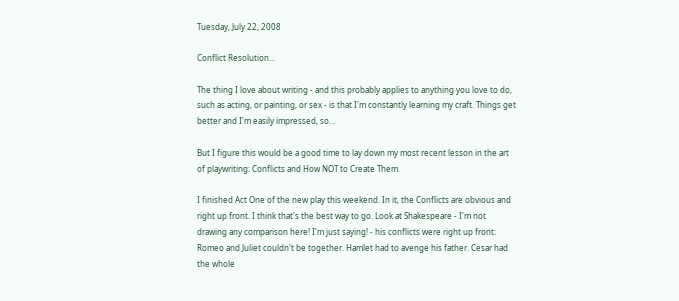Tuesday, July 22, 2008

Conflict Resolution...

The thing I love about writing - and this probably applies to anything you love to do, such as acting, or painting, or sex - is that I'm constantly learning my craft. Things get better and I'm easily impressed, so...

But I figure this would be a good time to lay down my most recent lesson in the art of playwriting: Conflicts and How NOT to Create Them.

I finished Act One of the new play this weekend. In it, the Conflicts are obvious and right up front. I think that's the best way to go. Look at Shakespeare - I'm not drawing any comparison here! I'm just saying! - his conflicts were right up front: Romeo and Juliet couldn't be together. Hamlet had to avenge his father. Cesar had the whole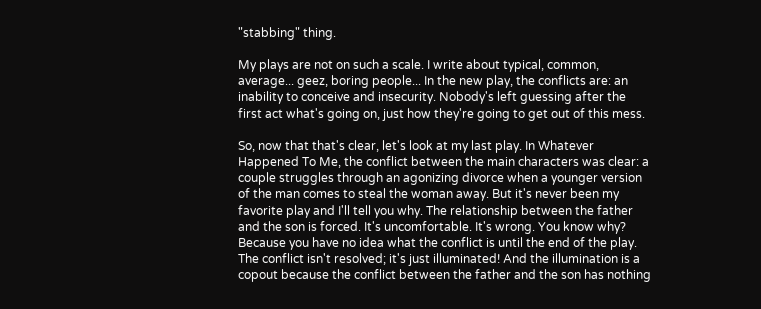"stabbing" thing.

My plays are not on such a scale. I write about typical, common, average... geez, boring people... In the new play, the conflicts are: an inability to conceive and insecurity. Nobody's left guessing after the first act what's going on, just how they're going to get out of this mess.

So, now that that's clear, let's look at my last play. In Whatever Happened To Me, the conflict between the main characters was clear: a couple struggles through an agonizing divorce when a younger version of the man comes to steal the woman away. But it's never been my favorite play and I'll tell you why. The relationship between the father and the son is forced. It's uncomfortable. It's wrong. You know why? Because you have no idea what the conflict is until the end of the play. The conflict isn't resolved; it's just illuminated! And the illumination is a copout because the conflict between the father and the son has nothing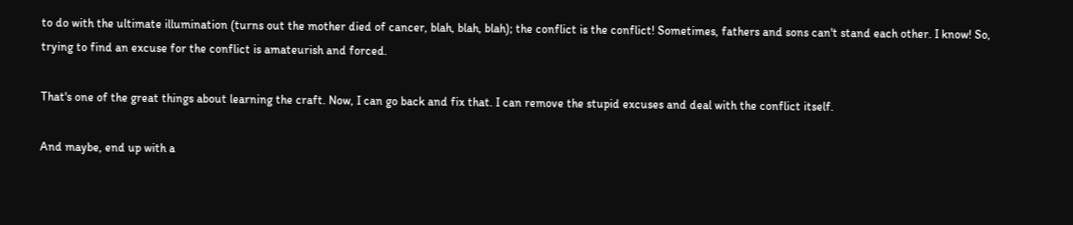to do with the ultimate illumination (turns out the mother died of cancer, blah, blah, blah); the conflict is the conflict! Sometimes, fathers and sons can't stand each other. I know! So, trying to find an excuse for the conflict is amateurish and forced.

That's one of the great things about learning the craft. Now, I can go back and fix that. I can remove the stupid excuses and deal with the conflict itself.

And maybe, end up with a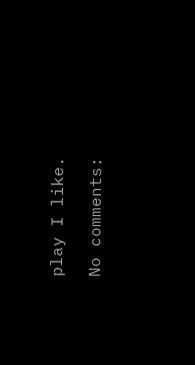play I like.

No comments: